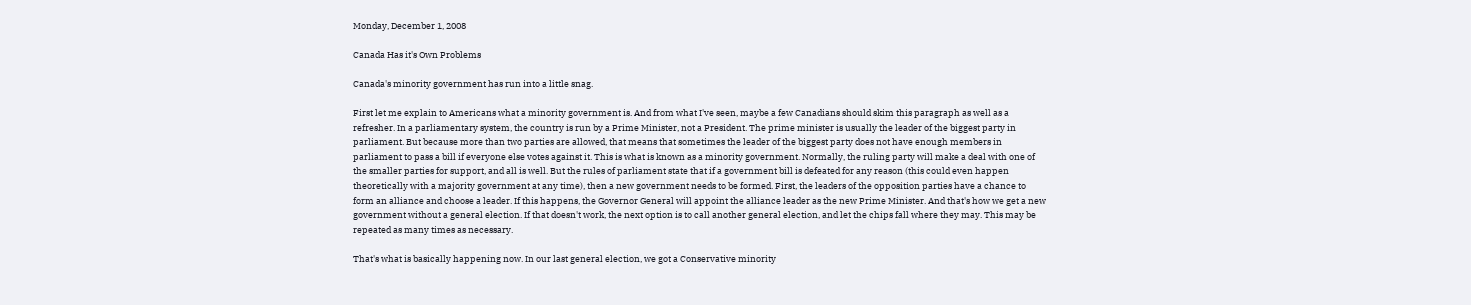Monday, December 1, 2008

Canada Has it's Own Problems

Canada's minority government has run into a little snag.

First let me explain to Americans what a minority government is. And from what I've seen, maybe a few Canadians should skim this paragraph as well as a refresher. In a parliamentary system, the country is run by a Prime Minister, not a President. The prime minister is usually the leader of the biggest party in parliament. But because more than two parties are allowed, that means that sometimes the leader of the biggest party does not have enough members in parliament to pass a bill if everyone else votes against it. This is what is known as a minority government. Normally, the ruling party will make a deal with one of the smaller parties for support, and all is well. But the rules of parliament state that if a government bill is defeated for any reason (this could even happen theoretically with a majority government at any time), then a new government needs to be formed. First, the leaders of the opposition parties have a chance to form an alliance and choose a leader. If this happens, the Governor General will appoint the alliance leader as the new Prime Minister. And that's how we get a new government without a general election. If that doesn't work, the next option is to call another general election, and let the chips fall where they may. This may be repeated as many times as necessary.

That's what is basically happening now. In our last general election, we got a Conservative minority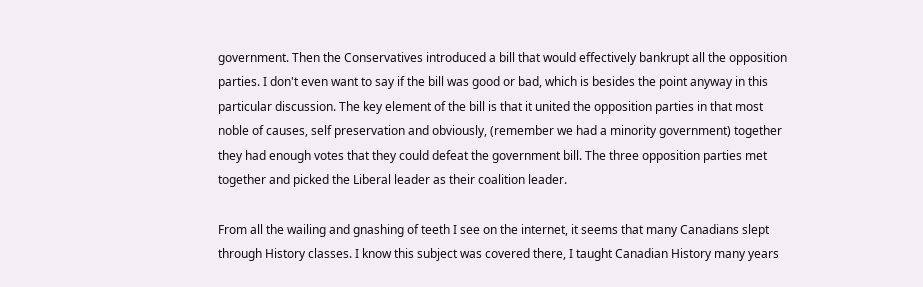government. Then the Conservatives introduced a bill that would effectively bankrupt all the opposition parties. I don't even want to say if the bill was good or bad, which is besides the point anyway in this particular discussion. The key element of the bill is that it united the opposition parties in that most noble of causes, self preservation and obviously, (remember we had a minority government) together they had enough votes that they could defeat the government bill. The three opposition parties met together and picked the Liberal leader as their coalition leader.

From all the wailing and gnashing of teeth I see on the internet, it seems that many Canadians slept through History classes. I know this subject was covered there, I taught Canadian History many years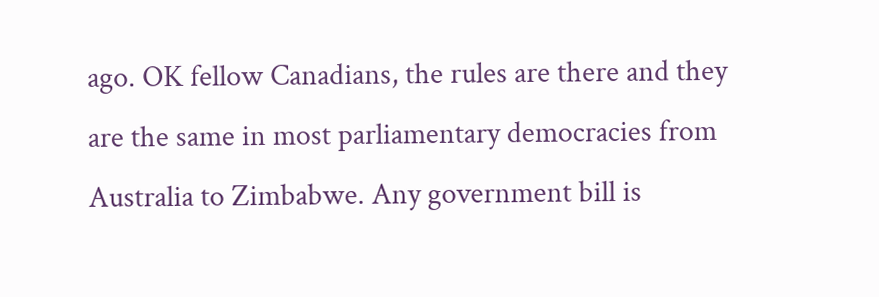ago. OK fellow Canadians, the rules are there and they are the same in most parliamentary democracies from Australia to Zimbabwe. Any government bill is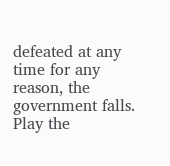defeated at any time for any reason, the government falls. Play the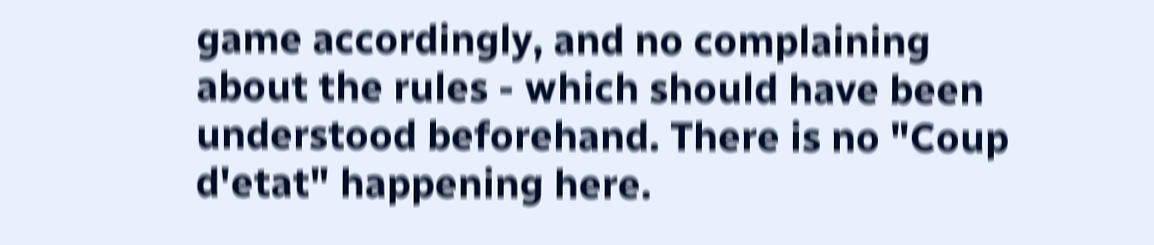game accordingly, and no complaining about the rules - which should have been understood beforehand. There is no "Coup d'etat" happening here.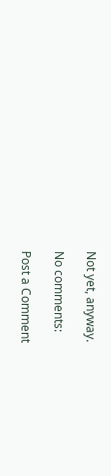Not yet, anyway.

No comments:

Post a Comment